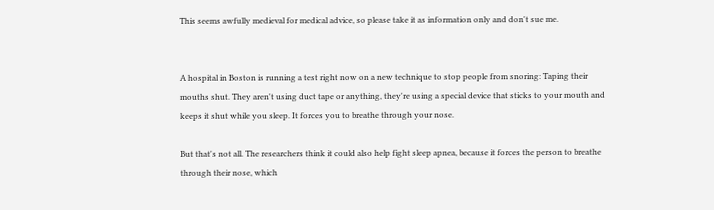This seems awfully medieval for medical advice, so please take it as information only and don't sue me.


A hospital in Boston is running a test right now on a new technique to stop people from snoring: Taping their mouths shut. They aren't using duct tape or anything, they're using a special device that sticks to your mouth and keeps it shut while you sleep. It forces you to breathe through your nose.

But that's not all. The researchers think it could also help fight sleep apnea, because it forces the person to breathe through their nose, which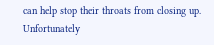can help stop their throats from closing up. Unfortunately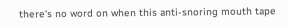there's no word on when this anti-snoring mouth tape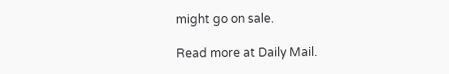might go on sale.

Read more at Daily Mail.